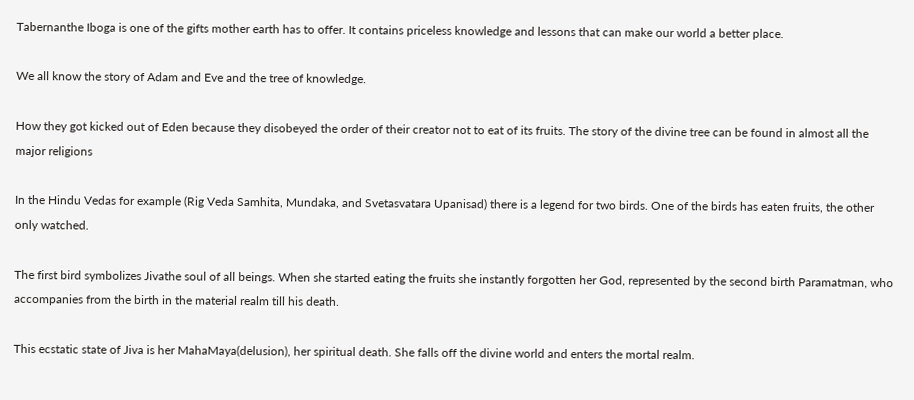Tabernanthe Iboga is one of the gifts mother earth has to offer. It contains priceless knowledge and lessons that can make our world a better place.

We all know the story of Adam and Eve and the tree of knowledge.

How they got kicked out of Eden because they disobeyed the order of their creator not to eat of its fruits. The story of the divine tree can be found in almost all the major religions

In the Hindu Vedas for example (Rig Veda Samhita, Mundaka, and Svetasvatara Upanisad) there is a legend for two birds. One of the birds has eaten fruits, the other only watched.

The first bird symbolizes Jivathe soul of all beings. When she started eating the fruits she instantly forgotten her God, represented by the second birth Paramatman, who accompanies from the birth in the material realm till his death.

This ecstatic state of Jiva is her MahaMaya(delusion), her spiritual death. She falls off the divine world and enters the mortal realm.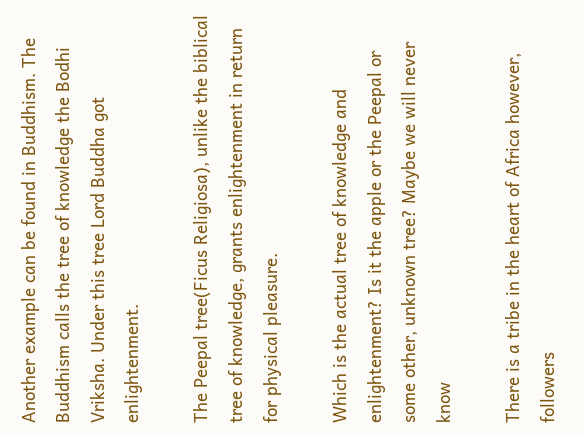Another example can be found in Buddhism. The Buddhism calls the tree of knowledge the Bodhi Vriksha. Under this tree Lord Buddha got enlightenment.

The Peepal tree(Ficus Religiosa), unlike the biblical tree of knowledge, grants enlightenment in return for physical pleasure.

Which is the actual tree of knowledge and enlightenment? Is it the apple or the Peepal or some other, unknown tree? Maybe we will never know

There is a tribe in the heart of Africa however, followers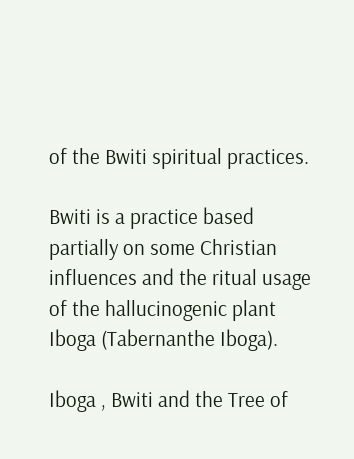of the Bwiti spiritual practices.

Bwiti is a practice based partially on some Christian influences and the ritual usage of the hallucinogenic plant Iboga (Tabernanthe Iboga).

Iboga , Bwiti and the Tree of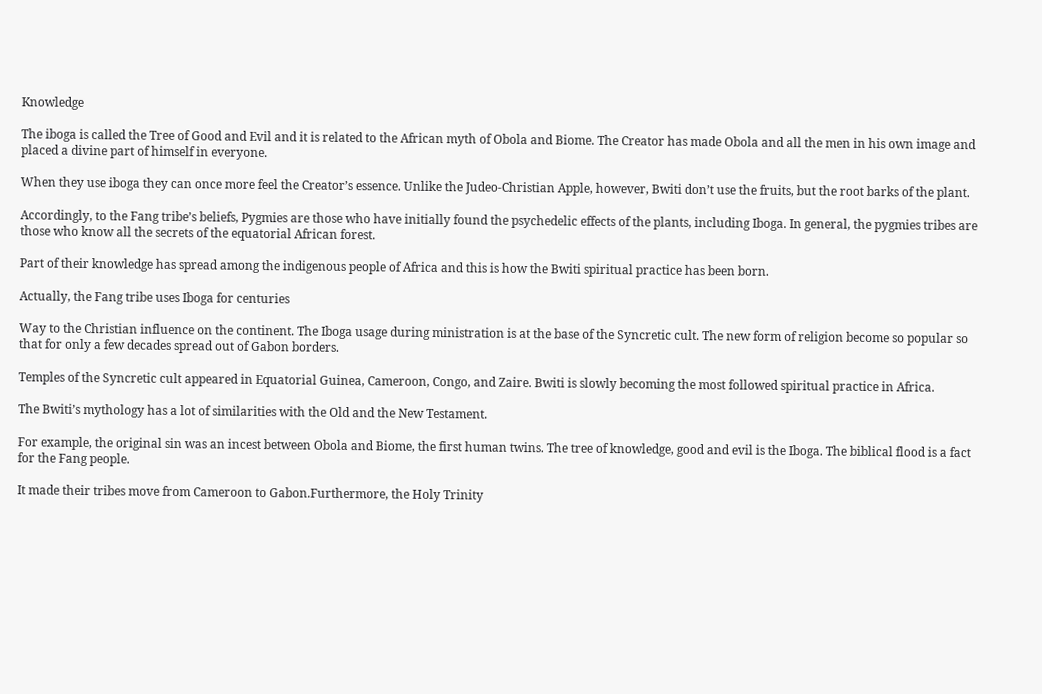Knowledge

The iboga is called the Tree of Good and Evil and it is related to the African myth of Obola and Biome. The Creator has made Obola and all the men in his own image and placed a divine part of himself in everyone.

When they use iboga they can once more feel the Creator’s essence. Unlike the Judeo-Christian Apple, however, Bwiti don’t use the fruits, but the root barks of the plant.

Accordingly, to the Fang tribe’s beliefs, Pygmies are those who have initially found the psychedelic effects of the plants, including Iboga. In general, the pygmies tribes are those who know all the secrets of the equatorial African forest.

Part of their knowledge has spread among the indigenous people of Africa and this is how the Bwiti spiritual practice has been born.

Actually, the Fang tribe uses Iboga for centuries

Way to the Christian influence on the continent. The Iboga usage during ministration is at the base of the Syncretic cult. The new form of religion become so popular so that for only a few decades spread out of Gabon borders.

Temples of the Syncretic cult appeared in Equatorial Guinea, Cameroon, Congo, and Zaire. Bwiti is slowly becoming the most followed spiritual practice in Africa.

The Bwiti’s mythology has a lot of similarities with the Old and the New Testament.

For example, the original sin was an incest between Obola and Biome, the first human twins. The tree of knowledge, good and evil is the Iboga. The biblical flood is a fact for the Fang people.

It made their tribes move from Cameroon to Gabon.Furthermore, the Holy Trinity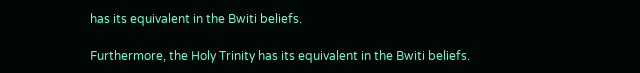has its equivalent in the Bwiti beliefs.

Furthermore, the Holy Trinity has its equivalent in the Bwiti beliefs.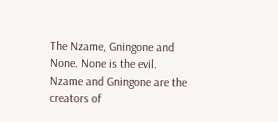The Nzame, Gningone and None. None is the evil. Nzame and Gningone are the creators of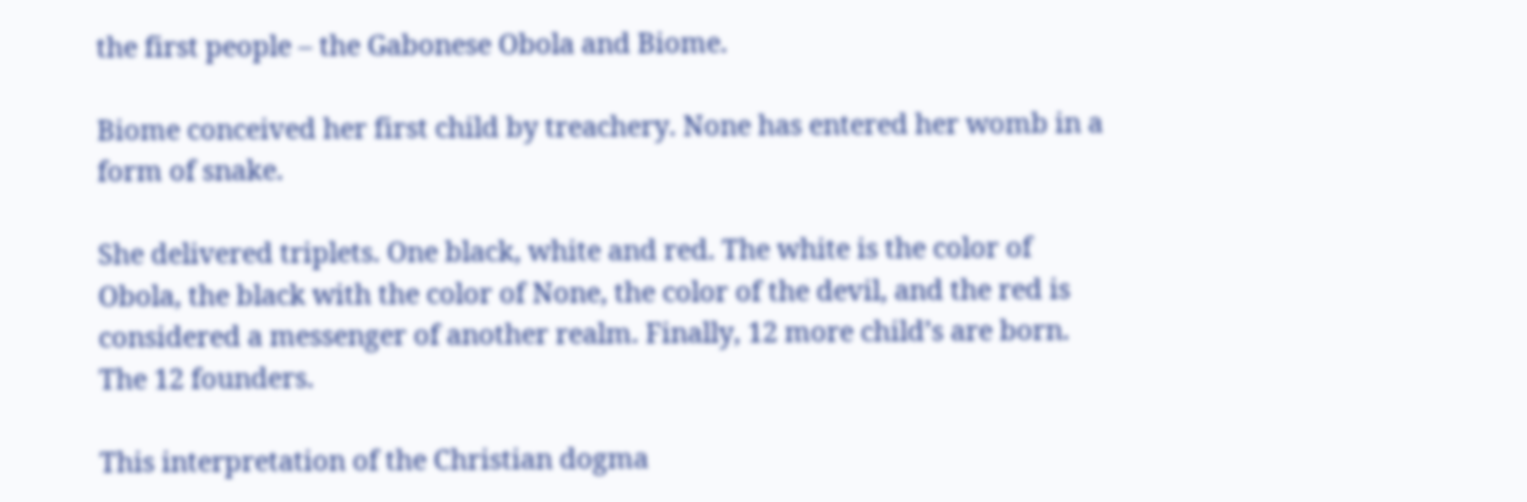the first people – the Gabonese Obola and Biome.

Biome conceived her first child by treachery. None has entered her womb in a form of snake.

She delivered triplets. One black, white and red. The white is the color of Obola, the black with the color of None, the color of the devil, and the red is considered a messenger of another realm. Finally, 12 more child’s are born. The 12 founders.

This interpretation of the Christian dogma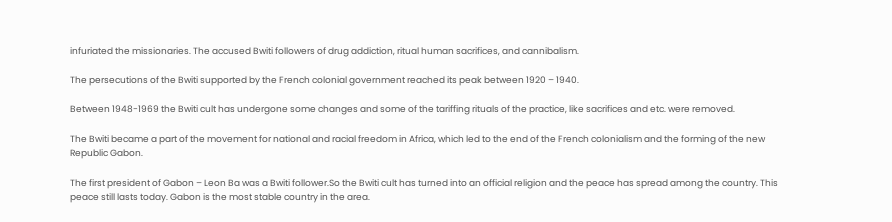infuriated the missionaries. The accused Bwiti followers of drug addiction, ritual human sacrifices, and cannibalism.

The persecutions of the Bwiti supported by the French colonial government reached its peak between 1920 – 1940.

Between 1948-1969 the Bwiti cult has undergone some changes and some of the tariffing rituals of the practice, like sacrifices and etc. were removed.

The Bwiti became a part of the movement for national and racial freedom in Africa, which led to the end of the French colonialism and the forming of the new Republic Gabon.

The first president of Gabon – Leon Ba was a Bwiti follower.So the Bwiti cult has turned into an official religion and the peace has spread among the country. This peace still lasts today. Gabon is the most stable country in the area.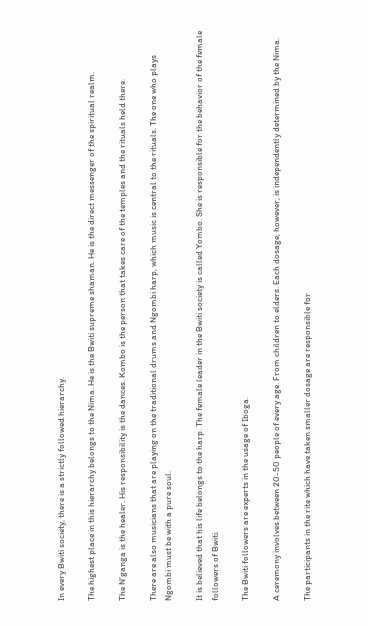In every Bwiti society, there is a strictly followed hierarchy.

The highest place in this hierarchy belongs to the Nima. He is the Bwiti supreme shaman. He is the direct messenger of the spiritual realm.

The N’ganga is the healer. His responsibility is the dances. Kombo is the person that takes care of the temples and the rituals held there.

There are also musicians that are playing on the traditional drums and Ngombi harp, which music is central to the rituals. The one who plays Ngombi must be with a pure soul.

It is believed that his life belongs to the harp. The female leader in the Bwiti society is called Yombo. She is responsible for the behavior of the female followers of Bwiti.

The Bwiti followers are experts in the usage of Iboga.

A ceremony involves between 20-50 people of every age. From children to elders. Each dosage, however, is independently determined by the Nima.

The participants in the rite which have taken smaller dosage are responsible for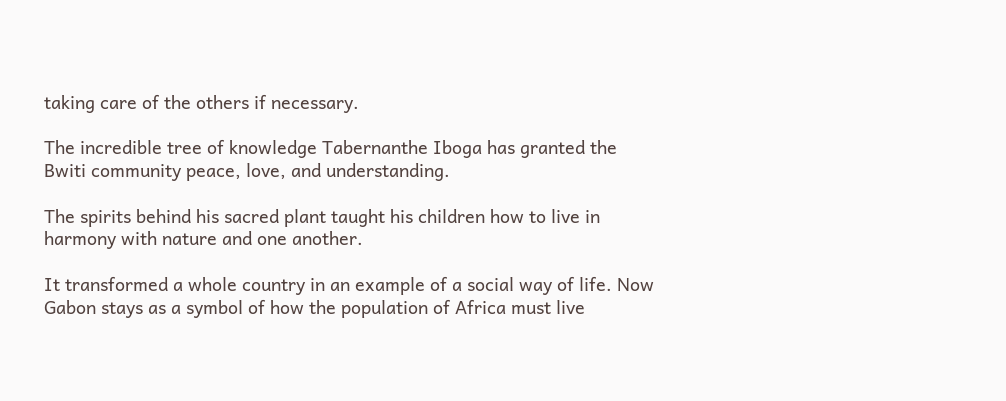taking care of the others if necessary.

The incredible tree of knowledge Tabernanthe Iboga has granted the Bwiti community peace, love, and understanding.

The spirits behind his sacred plant taught his children how to live in harmony with nature and one another.

It transformed a whole country in an example of a social way of life. Now Gabon stays as a symbol of how the population of Africa must live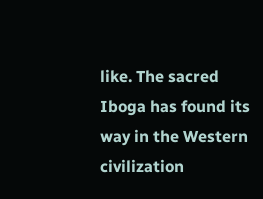like. The sacred Iboga has found its way in the Western civilization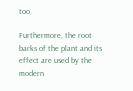too.

Furthermore, the root barks of the plant and its effect are used by the modern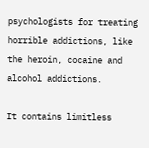psychologists for treating horrible addictions, like the heroin, cocaine and alcohol addictions.

It contains limitless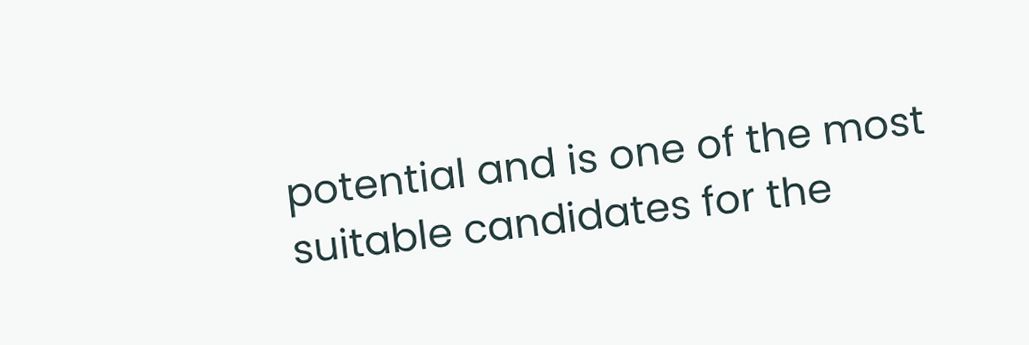potential and is one of the most suitable candidates for the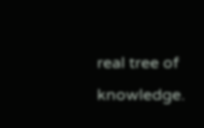real tree of knowledge.